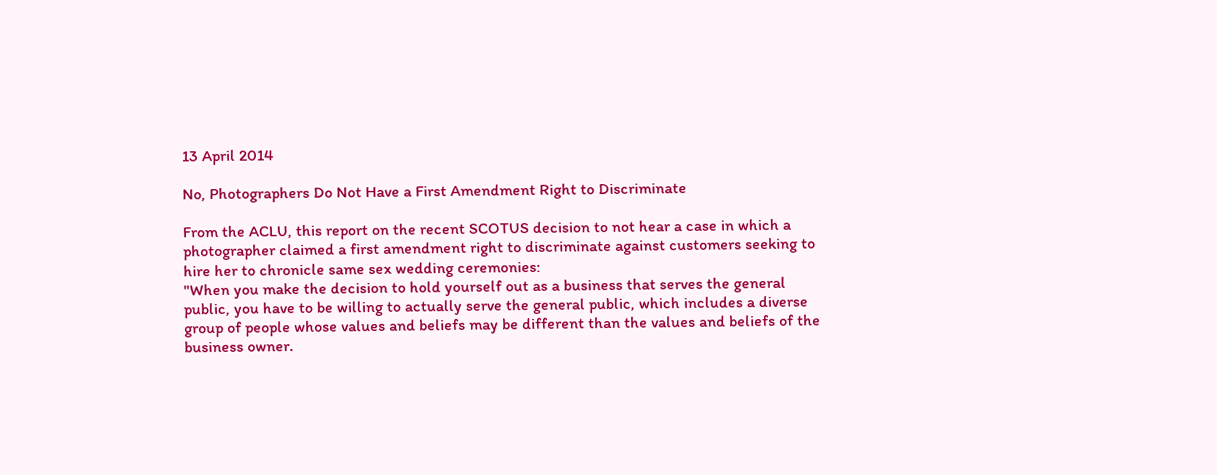13 April 2014

No, Photographers Do Not Have a First Amendment Right to Discriminate

From the ACLU, this report on the recent SCOTUS decision to not hear a case in which a photographer claimed a first amendment right to discriminate against customers seeking to hire her to chronicle same sex wedding ceremonies:
"When you make the decision to hold yourself out as a business that serves the general public, you have to be willing to actually serve the general public, which includes a diverse group of people whose values and beliefs may be different than the values and beliefs of the business owner.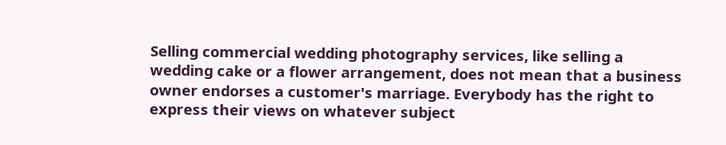Selling commercial wedding photography services, like selling a wedding cake or a flower arrangement, does not mean that a business owner endorses a customer's marriage. Everybody has the right to express their views on whatever subject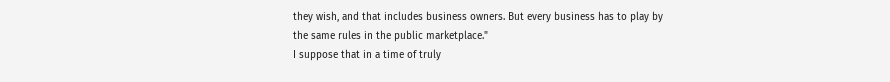they wish, and that includes business owners. But every business has to play by the same rules in the public marketplace."
I suppose that in a time of truly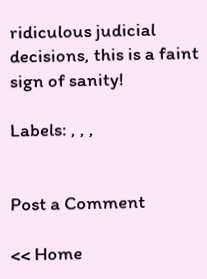ridiculous judicial decisions, this is a faint sign of sanity!

Labels: , , ,


Post a Comment

<< Home